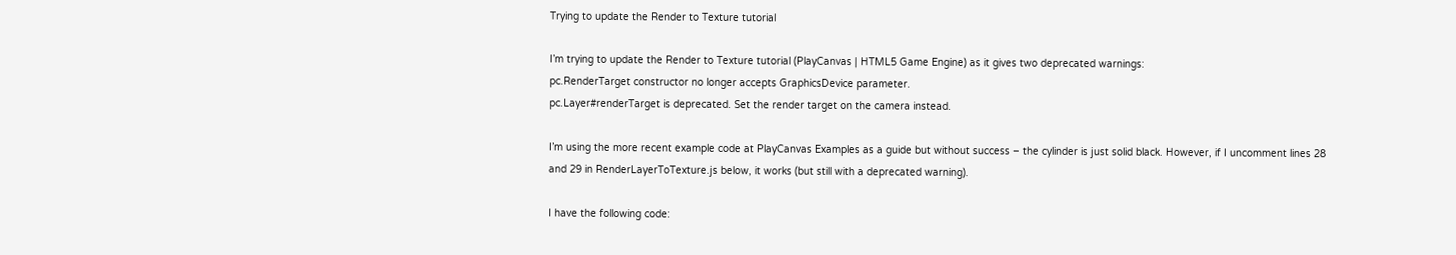Trying to update the Render to Texture tutorial

I’m trying to update the Render to Texture tutorial (PlayCanvas | HTML5 Game Engine) as it gives two deprecated warnings:
pc.RenderTarget constructor no longer accepts GraphicsDevice parameter.
pc.Layer#renderTarget is deprecated. Set the render target on the camera instead.

I’m using the more recent example code at PlayCanvas Examples as a guide but without success – the cylinder is just solid black. However, if I uncomment lines 28 and 29 in RenderLayerToTexture.js below, it works (but still with a deprecated warning).

I have the following code: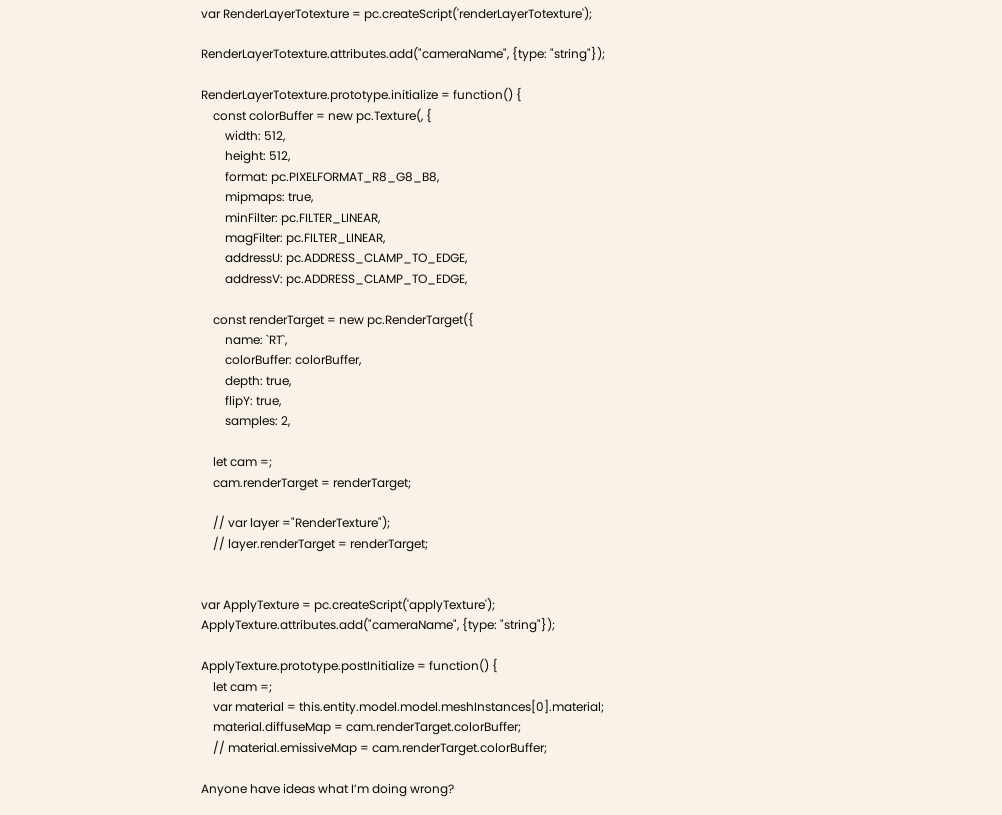var RenderLayerTotexture = pc.createScript('renderLayerTotexture');

RenderLayerTotexture.attributes.add("cameraName", {type: "string"});

RenderLayerTotexture.prototype.initialize = function() {
    const colorBuffer = new pc.Texture(, {
        width: 512,
        height: 512,
        format: pc.PIXELFORMAT_R8_G8_B8,
        mipmaps: true,
        minFilter: pc.FILTER_LINEAR,
        magFilter: pc.FILTER_LINEAR,
        addressU: pc.ADDRESS_CLAMP_TO_EDGE,
        addressV: pc.ADDRESS_CLAMP_TO_EDGE,

    const renderTarget = new pc.RenderTarget({
        name: `RT`,
        colorBuffer: colorBuffer,
        depth: true,
        flipY: true,
        samples: 2,

    let cam =;
    cam.renderTarget = renderTarget;

    // var layer ="RenderTexture");
    // layer.renderTarget = renderTarget;


var ApplyTexture = pc.createScript('applyTexture');
ApplyTexture.attributes.add("cameraName", {type: "string"});

ApplyTexture.prototype.postInitialize = function() {
    let cam =;
    var material = this.entity.model.model.meshInstances[0].material;
    material.diffuseMap = cam.renderTarget.colorBuffer;
    // material.emissiveMap = cam.renderTarget.colorBuffer;

Anyone have ideas what I’m doing wrong?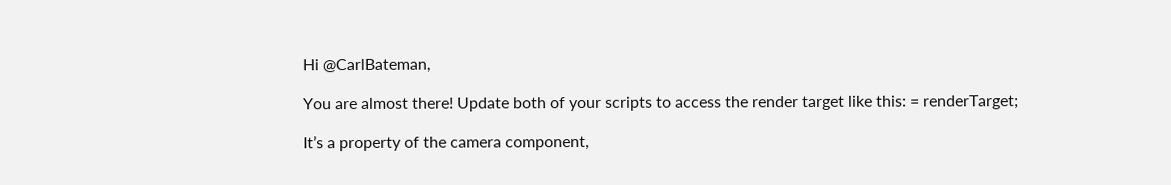Hi @CarlBateman,

You are almost there! Update both of your scripts to access the render target like this: = renderTarget;

It’s a property of the camera component,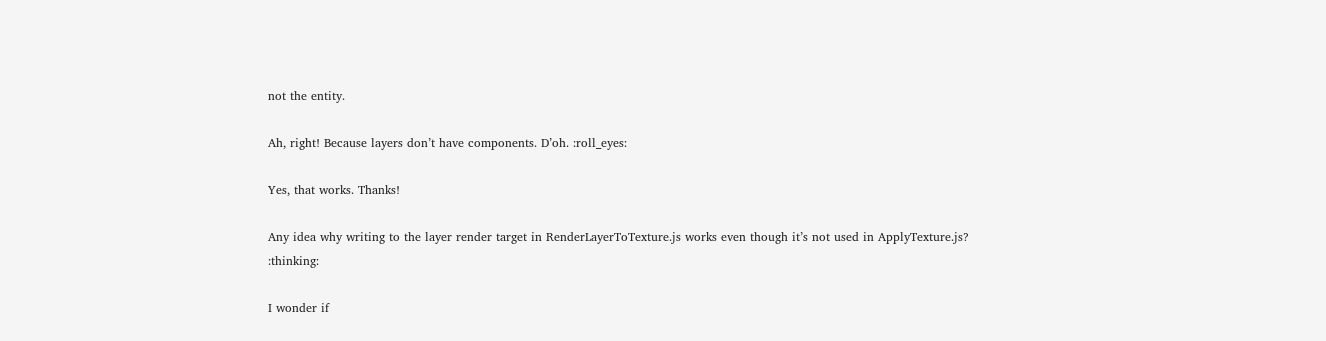not the entity.

Ah, right! Because layers don’t have components. D’oh. :roll_eyes:

Yes, that works. Thanks!

Any idea why writing to the layer render target in RenderLayerToTexture.js works even though it’s not used in ApplyTexture.js? :thinking:

I wonder if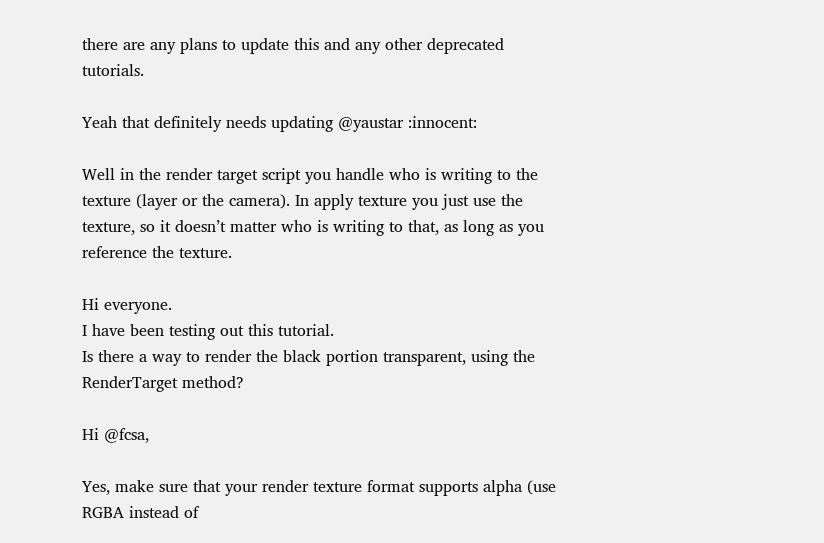there are any plans to update this and any other deprecated tutorials.

Yeah that definitely needs updating @yaustar :innocent:

Well in the render target script you handle who is writing to the texture (layer or the camera). In apply texture you just use the texture, so it doesn’t matter who is writing to that, as long as you reference the texture.

Hi everyone.
I have been testing out this tutorial.
Is there a way to render the black portion transparent, using the RenderTarget method?

Hi @fcsa,

Yes, make sure that your render texture format supports alpha (use RGBA instead of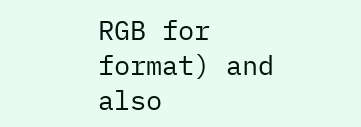RGB for format) and also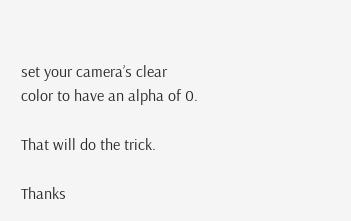set your camera’s clear color to have an alpha of 0.

That will do the trick.

Thanks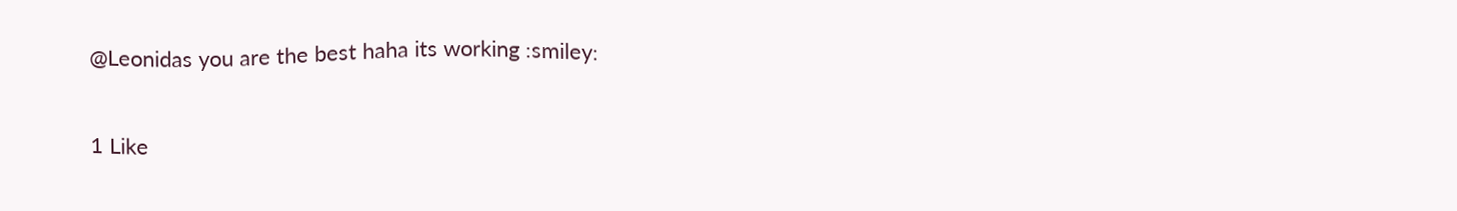@Leonidas you are the best haha its working :smiley:

1 Like